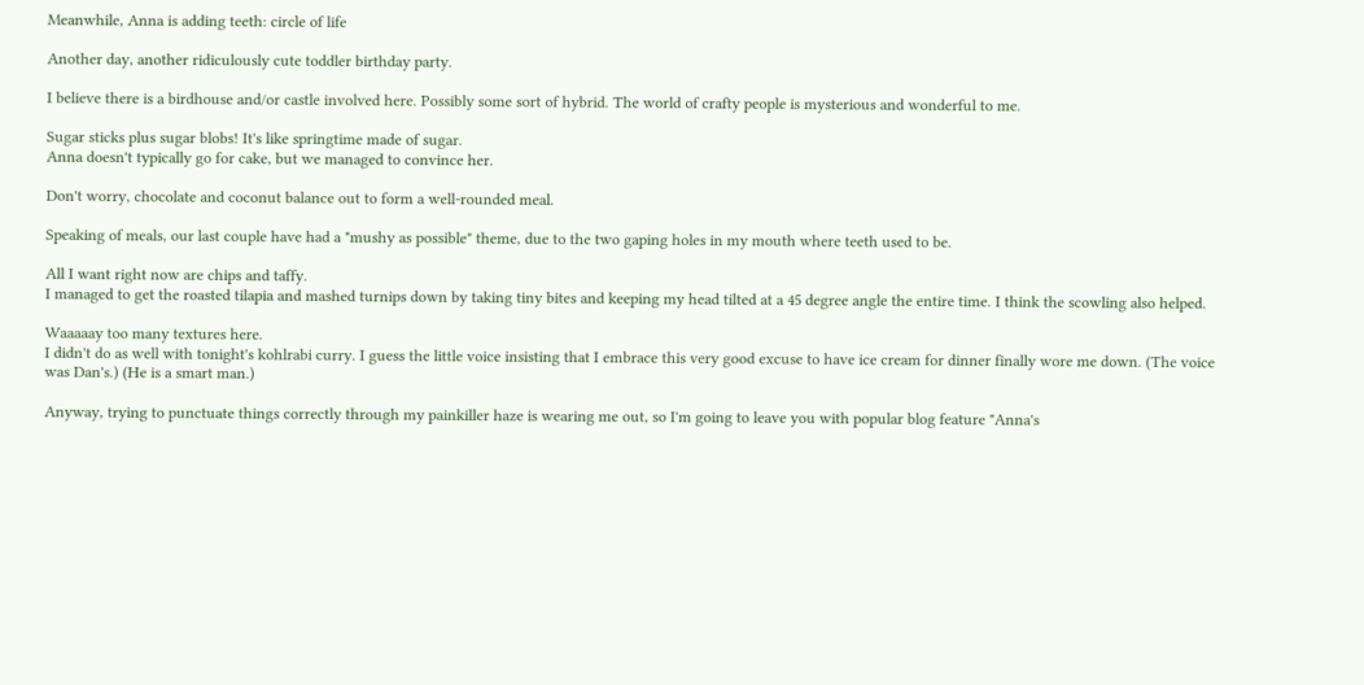Meanwhile, Anna is adding teeth: circle of life

Another day, another ridiculously cute toddler birthday party.

I believe there is a birdhouse and/or castle involved here. Possibly some sort of hybrid. The world of crafty people is mysterious and wonderful to me.

Sugar sticks plus sugar blobs! It's like springtime made of sugar.
Anna doesn't typically go for cake, but we managed to convince her.

Don't worry, chocolate and coconut balance out to form a well-rounded meal.

Speaking of meals, our last couple have had a "mushy as possible" theme, due to the two gaping holes in my mouth where teeth used to be.

All I want right now are chips and taffy.
I managed to get the roasted tilapia and mashed turnips down by taking tiny bites and keeping my head tilted at a 45 degree angle the entire time. I think the scowling also helped.

Waaaaay too many textures here.
I didn't do as well with tonight's kohlrabi curry. I guess the little voice insisting that I embrace this very good excuse to have ice cream for dinner finally wore me down. (The voice was Dan's.) (He is a smart man.)

Anyway, trying to punctuate things correctly through my painkiller haze is wearing me out, so I'm going to leave you with popular blog feature "Anna's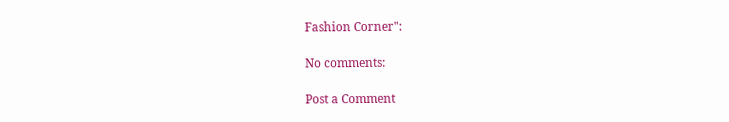Fashion Corner":

No comments:

Post a Comment